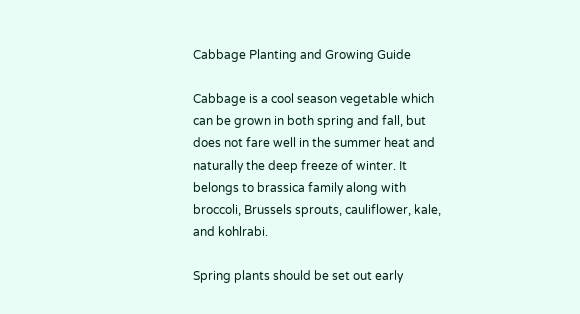Cabbage Planting and Growing Guide

Cabbage is a cool season vegetable which can be grown in both spring and fall, but does not fare well in the summer heat and naturally the deep freeze of winter. It belongs to brassica family along with broccoli, Brussels sprouts, cauliflower, kale, and kohlrabi.

Spring plants should be set out early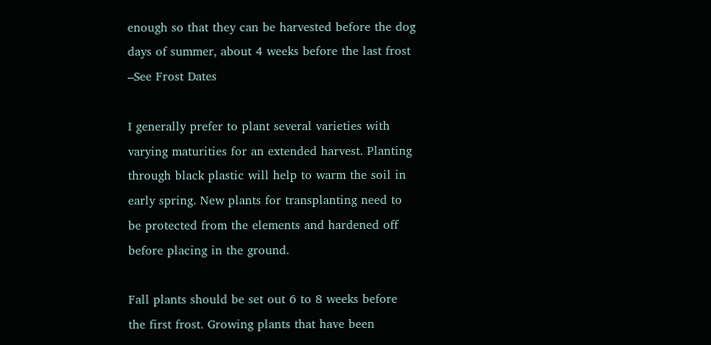enough so that they can be harvested before the dog days of summer, about 4 weeks before the last frost –See Frost Dates

I generally prefer to plant several varieties with varying maturities for an extended harvest. Planting through black plastic will help to warm the soil in early spring. New plants for transplanting need to be protected from the elements and hardened off before placing in the ground.

Fall plants should be set out 6 to 8 weeks before the first frost. Growing plants that have been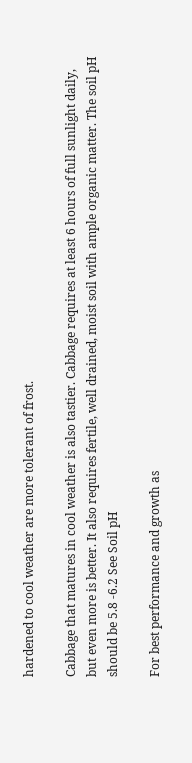hardened to cool weather are more tolerant of frost.

Cabbage that matures in cool weather is also tastier. Cabbage requires at least 6 hours of full sunlight daily, but even more is better. It also requires fertile, well drained, moist soil with ample organic matter. The soil pH should be 5.8 -6.2 See Soil pH

For best performance and growth as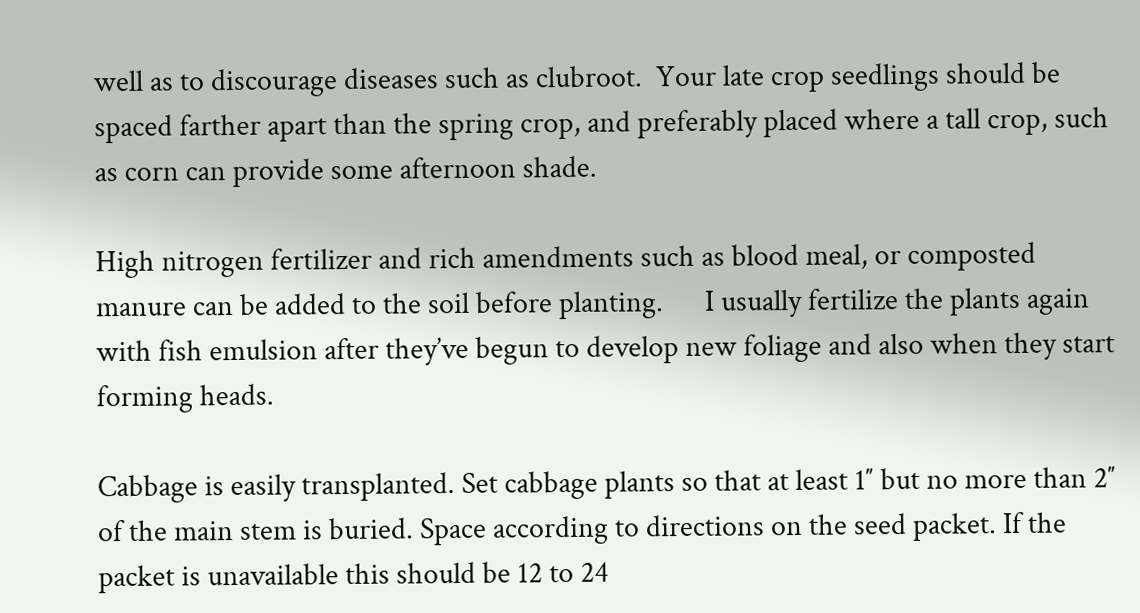well as to discourage diseases such as clubroot.  Your late crop seedlings should be spaced farther apart than the spring crop, and preferably placed where a tall crop, such as corn can provide some afternoon shade.

High nitrogen fertilizer and rich amendments such as blood meal, or composted manure can be added to the soil before planting.      I usually fertilize the plants again with fish emulsion after they’ve begun to develop new foliage and also when they start forming heads.

Cabbage is easily transplanted. Set cabbage plants so that at least 1″ but no more than 2″ of the main stem is buried. Space according to directions on the seed packet. If the packet is unavailable this should be 12 to 24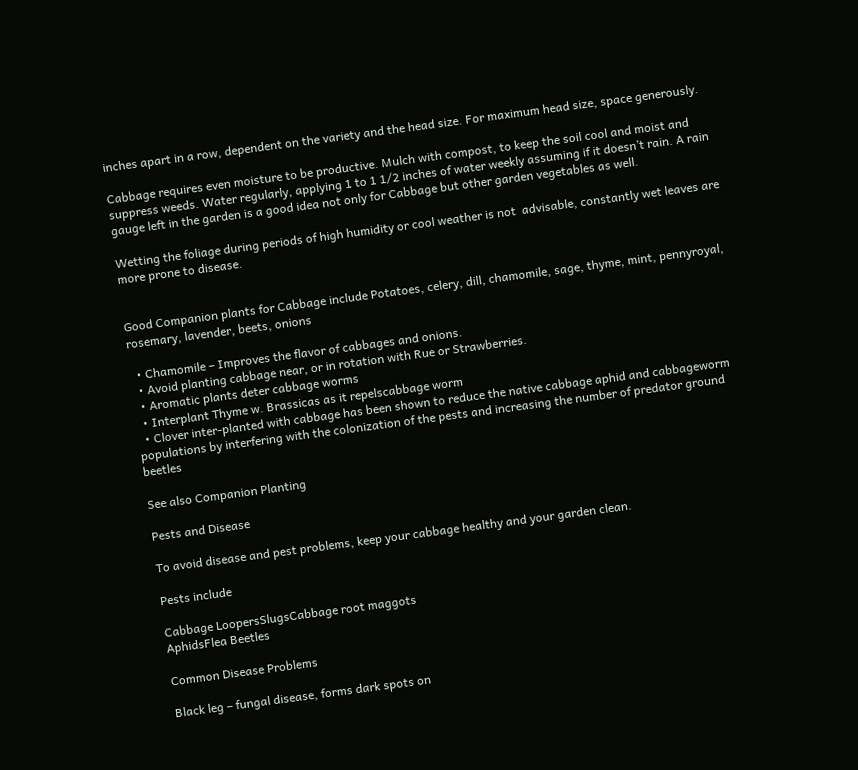inches apart in a row, dependent on the variety and the head size. For maximum head size, space generously.

Cabbage requires even moisture to be productive. Mulch with compost, to keep the soil cool and moist and suppress weeds. Water regularly, applying 1 to 1 1/2 inches of water weekly assuming if it doesn’t rain. A rain gauge left in the garden is a good idea not only for Cabbage but other garden vegetables as well.

Wetting the foliage during periods of high humidity or cool weather is not  advisable, constantly wet leaves are more prone to disease.


Good Companion plants for Cabbage include Potatoes, celery, dill, chamomile, sage, thyme, mint, pennyroyal, rosemary, lavender, beets, onions

  • Chamomile – Improves the flavor of cabbages and onions.
  • Avoid planting cabbage near, or in rotation with Rue or Strawberries.
  • Aromatic plants deter cabbage worms
  • Interplant Thyme w. Brassicas as it repelscabbage worm
  • Clover inter-planted with cabbage has been shown to reduce the native cabbage aphid and cabbageworm populations by interfering with the colonization of the pests and increasing the number of predator ground beetles

See also Companion Planting

Pests and Disease

To avoid disease and pest problems, keep your cabbage healthy and your garden clean.

Pests include

Cabbage LoopersSlugsCabbage root maggots
AphidsFlea Beetles

Common Disease Problems

Black leg – fungal disease, forms dark spots on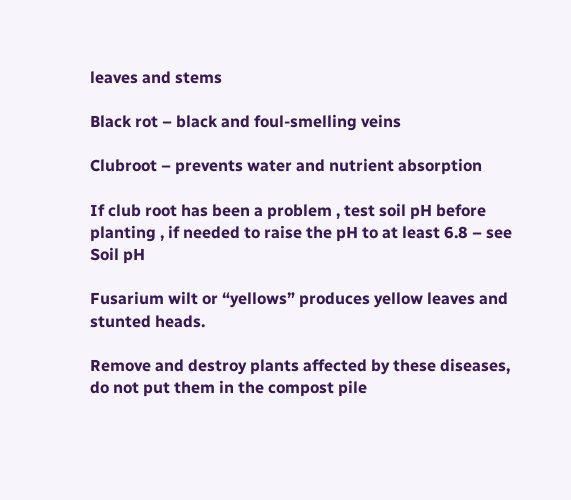leaves and stems

Black rot – black and foul-smelling veins

Clubroot – prevents water and nutrient absorption

If club root has been a problem , test soil pH before planting , if needed to raise the pH to at least 6.8 – see Soil pH

Fusarium wilt or “yellows” produces yellow leaves and stunted heads.

Remove and destroy plants affected by these diseases, do not put them in the compost pile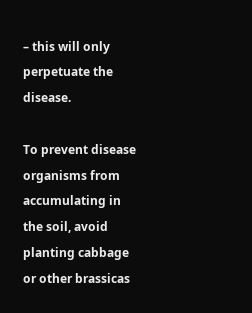– this will only perpetuate the disease.

To prevent disease organisms from accumulating in the soil, avoid planting cabbage or other brassicas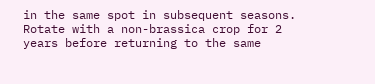in the same spot in subsequent seasons. Rotate with a non-brassica crop for 2 years before returning to the same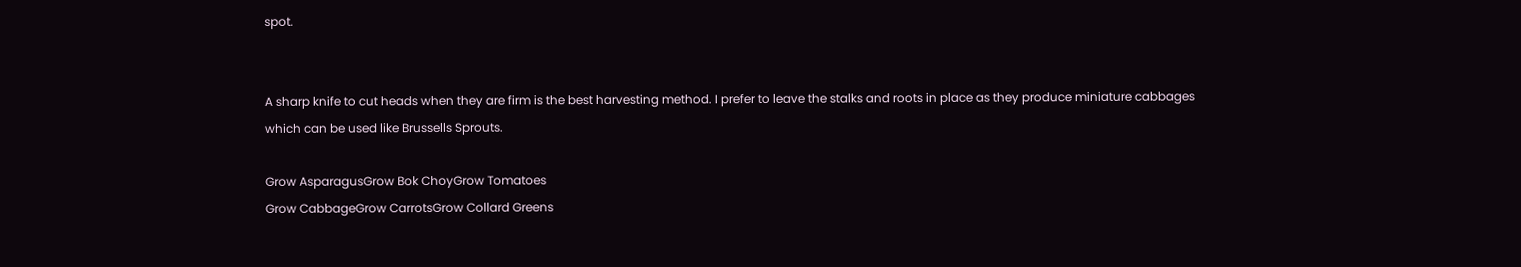spot.


A sharp knife to cut heads when they are firm is the best harvesting method. I prefer to leave the stalks and roots in place as they produce miniature cabbages which can be used like Brussells Sprouts.

Grow AsparagusGrow Bok ChoyGrow Tomatoes
Grow CabbageGrow CarrotsGrow Collard Greens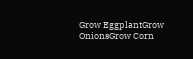Grow EggplantGrow OnionsGrow Corn